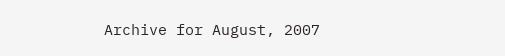Archive for August, 2007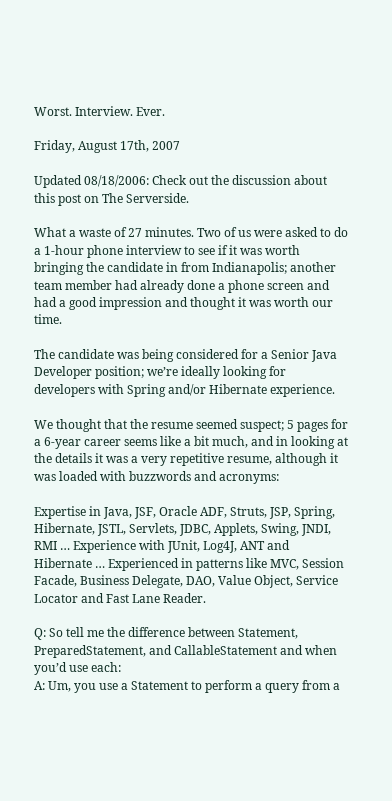Worst. Interview. Ever.

Friday, August 17th, 2007

Updated 08/18/2006: Check out the discussion about this post on The Serverside.

What a waste of 27 minutes. Two of us were asked to do a 1-hour phone interview to see if it was worth bringing the candidate in from Indianapolis; another team member had already done a phone screen and had a good impression and thought it was worth our time.

The candidate was being considered for a Senior Java Developer position; we’re ideally looking for developers with Spring and/or Hibernate experience.

We thought that the resume seemed suspect; 5 pages for a 6-year career seems like a bit much, and in looking at the details it was a very repetitive resume, although it was loaded with buzzwords and acronyms:

Expertise in Java, JSF, Oracle ADF, Struts, JSP, Spring, Hibernate, JSTL, Servlets, JDBC, Applets, Swing, JNDI, RMI … Experience with JUnit, Log4J, ANT and Hibernate … Experienced in patterns like MVC, Session Facade, Business Delegate, DAO, Value Object, Service Locator and Fast Lane Reader.

Q: So tell me the difference between Statement, PreparedStatement, and CallableStatement and when you’d use each:
A: Um, you use a Statement to perform a query from a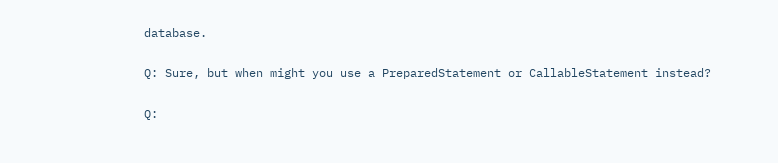database.

Q: Sure, but when might you use a PreparedStatement or CallableStatement instead?

Q: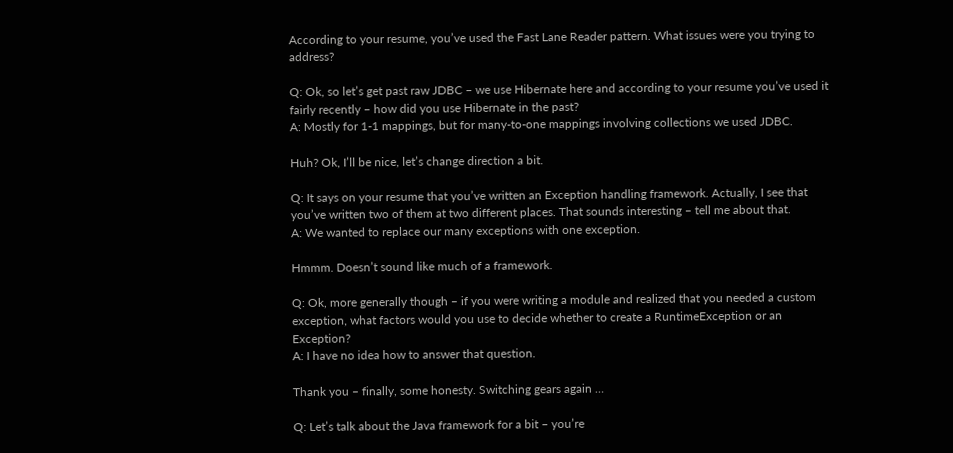According to your resume, you’ve used the Fast Lane Reader pattern. What issues were you trying to address?

Q: Ok, so let’s get past raw JDBC – we use Hibernate here and according to your resume you’ve used it fairly recently – how did you use Hibernate in the past?
A: Mostly for 1-1 mappings, but for many-to-one mappings involving collections we used JDBC.

Huh? Ok, I’ll be nice, let’s change direction a bit.

Q: It says on your resume that you’ve written an Exception handling framework. Actually, I see that you’ve written two of them at two different places. That sounds interesting – tell me about that.
A: We wanted to replace our many exceptions with one exception.

Hmmm. Doesn’t sound like much of a framework.

Q: Ok, more generally though – if you were writing a module and realized that you needed a custom exception, what factors would you use to decide whether to create a RuntimeException or an Exception?
A: I have no idea how to answer that question.

Thank you – finally, some honesty. Switching gears again …

Q: Let’s talk about the Java framework for a bit – you’re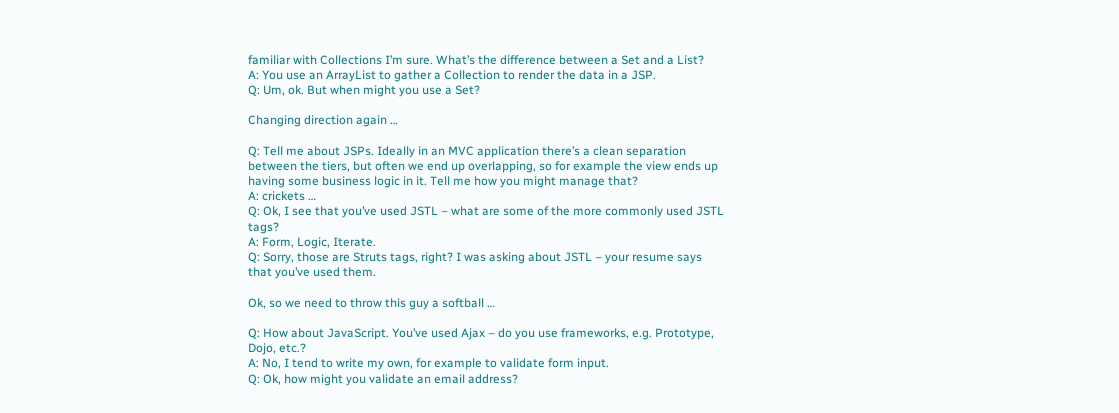familiar with Collections I’m sure. What’s the difference between a Set and a List?
A: You use an ArrayList to gather a Collection to render the data in a JSP.
Q: Um, ok. But when might you use a Set?

Changing direction again …

Q: Tell me about JSPs. Ideally in an MVC application there’s a clean separation between the tiers, but often we end up overlapping, so for example the view ends up having some business logic in it. Tell me how you might manage that?
A: crickets …
Q: Ok, I see that you’ve used JSTL – what are some of the more commonly used JSTL tags?
A: Form, Logic, Iterate.
Q: Sorry, those are Struts tags, right? I was asking about JSTL – your resume says that you’ve used them.

Ok, so we need to throw this guy a softball …

Q: How about JavaScript. You’ve used Ajax – do you use frameworks, e.g. Prototype, Dojo, etc.?
A: No, I tend to write my own, for example to validate form input.
Q: Ok, how might you validate an email address?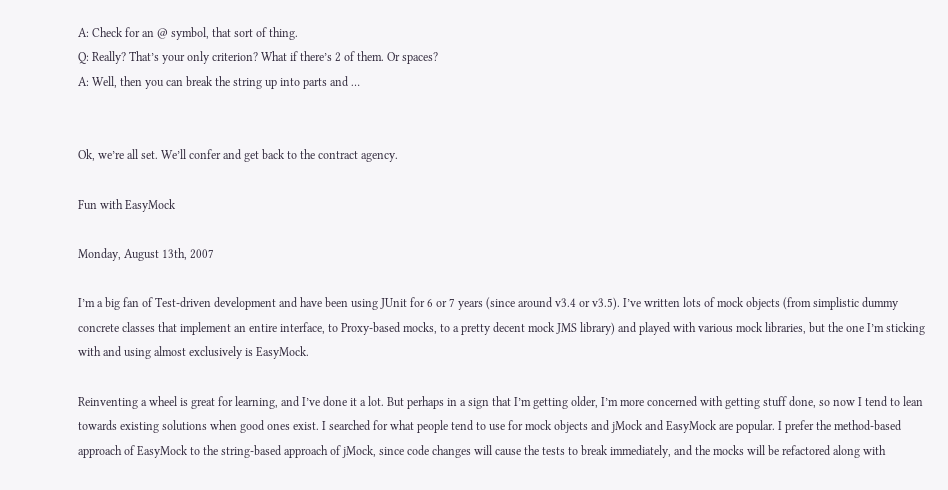A: Check for an @ symbol, that sort of thing.
Q: Really? That’s your only criterion? What if there’s 2 of them. Or spaces?
A: Well, then you can break the string up into parts and …


Ok, we’re all set. We’ll confer and get back to the contract agency.

Fun with EasyMock

Monday, August 13th, 2007

I’m a big fan of Test-driven development and have been using JUnit for 6 or 7 years (since around v3.4 or v3.5). I’ve written lots of mock objects (from simplistic dummy concrete classes that implement an entire interface, to Proxy-based mocks, to a pretty decent mock JMS library) and played with various mock libraries, but the one I’m sticking with and using almost exclusively is EasyMock.

Reinventing a wheel is great for learning, and I’ve done it a lot. But perhaps in a sign that I’m getting older, I’m more concerned with getting stuff done, so now I tend to lean towards existing solutions when good ones exist. I searched for what people tend to use for mock objects and jMock and EasyMock are popular. I prefer the method-based approach of EasyMock to the string-based approach of jMock, since code changes will cause the tests to break immediately, and the mocks will be refactored along with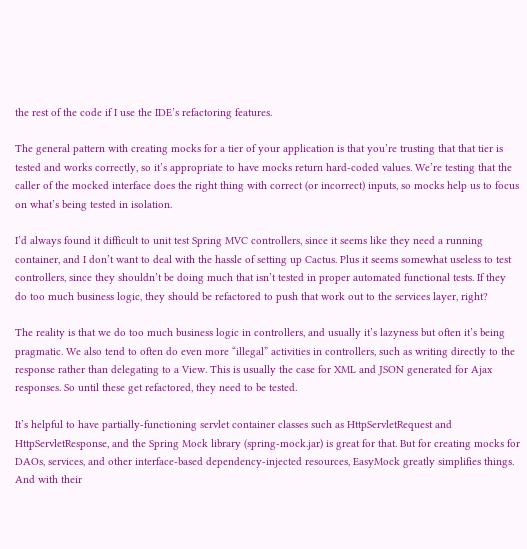the rest of the code if I use the IDE’s refactoring features.

The general pattern with creating mocks for a tier of your application is that you’re trusting that that tier is tested and works correctly, so it’s appropriate to have mocks return hard-coded values. We’re testing that the caller of the mocked interface does the right thing with correct (or incorrect) inputs, so mocks help us to focus on what’s being tested in isolation.

I’d always found it difficult to unit test Spring MVC controllers, since it seems like they need a running container, and I don’t want to deal with the hassle of setting up Cactus. Plus it seems somewhat useless to test controllers, since they shouldn’t be doing much that isn’t tested in proper automated functional tests. If they do too much business logic, they should be refactored to push that work out to the services layer, right?

The reality is that we do too much business logic in controllers, and usually it’s lazyness but often it’s being pragmatic. We also tend to often do even more “illegal” activities in controllers, such as writing directly to the response rather than delegating to a View. This is usually the case for XML and JSON generated for Ajax responses. So until these get refactored, they need to be tested.

It’s helpful to have partially-functioning servlet container classes such as HttpServletRequest and HttpServletResponse, and the Spring Mock library (spring-mock.jar) is great for that. But for creating mocks for DAOs, services, and other interface-based dependency-injected resources, EasyMock greatly simplifies things. And with their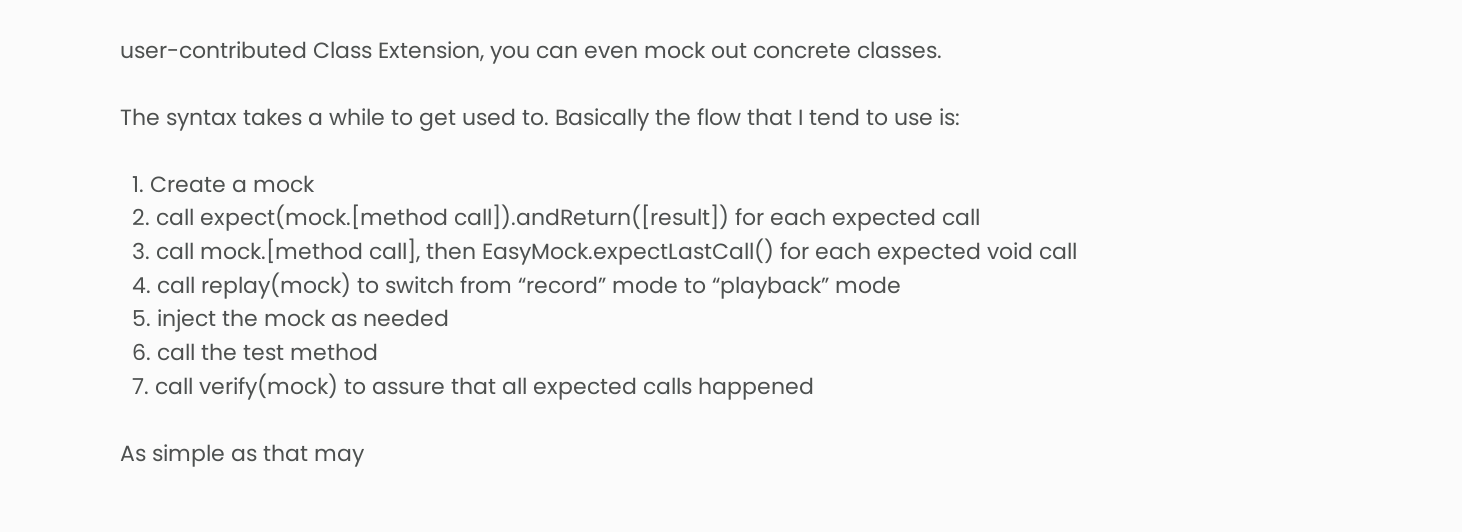user-contributed Class Extension, you can even mock out concrete classes.

The syntax takes a while to get used to. Basically the flow that I tend to use is:

  1. Create a mock
  2. call expect(mock.[method call]).andReturn([result]) for each expected call
  3. call mock.[method call], then EasyMock.expectLastCall() for each expected void call
  4. call replay(mock) to switch from “record” mode to “playback” mode
  5. inject the mock as needed
  6. call the test method
  7. call verify(mock) to assure that all expected calls happened

As simple as that may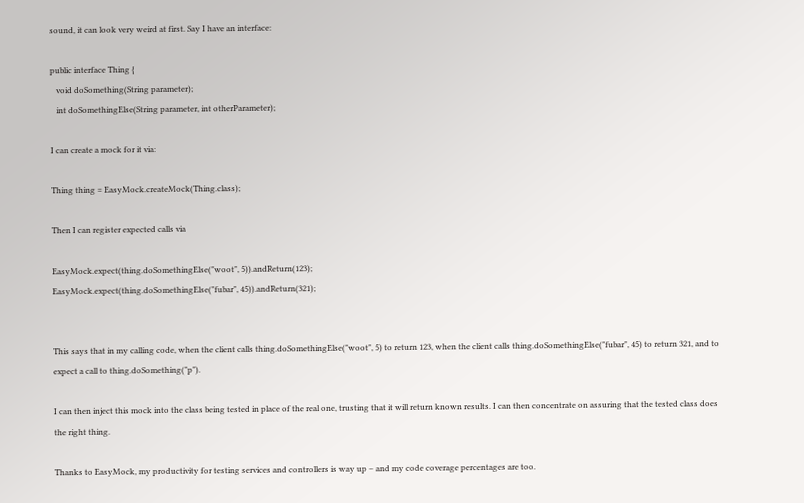sound, it can look very weird at first. Say I have an interface:

public interface Thing {
   void doSomething(String parameter);
   int doSomethingElse(String parameter, int otherParameter);

I can create a mock for it via:

Thing thing = EasyMock.createMock(Thing.class);

Then I can register expected calls via

EasyMock.expect(thing.doSomethingElse("woot", 5)).andReturn(123);
EasyMock.expect(thing.doSomethingElse("fubar", 45)).andReturn(321);


This says that in my calling code, when the client calls thing.doSomethingElse("woot", 5) to return 123, when the client calls thing.doSomethingElse("fubar", 45) to return 321, and to expect a call to thing.doSomething("p").

I can then inject this mock into the class being tested in place of the real one, trusting that it will return known results. I can then concentrate on assuring that the tested class does the right thing.

Thanks to EasyMock, my productivity for testing services and controllers is way up – and my code coverage percentages are too.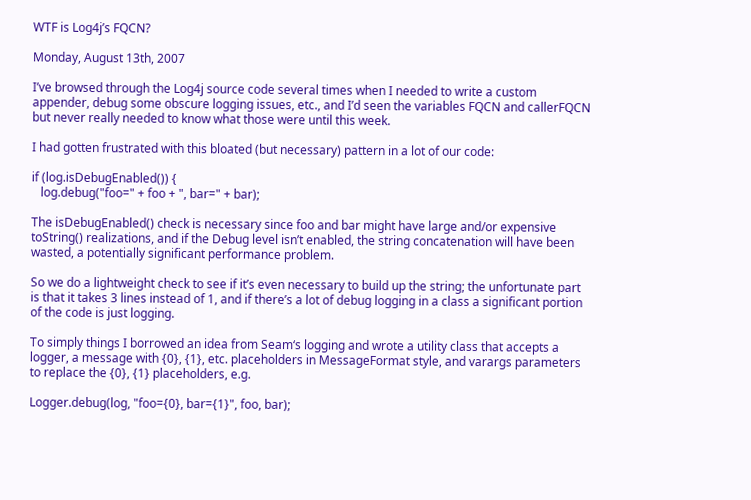WTF is Log4j’s FQCN?

Monday, August 13th, 2007

I’ve browsed through the Log4j source code several times when I needed to write a custom appender, debug some obscure logging issues, etc., and I’d seen the variables FQCN and callerFQCN but never really needed to know what those were until this week.

I had gotten frustrated with this bloated (but necessary) pattern in a lot of our code:

if (log.isDebugEnabled()) {
   log.debug("foo=" + foo + ", bar=" + bar);

The isDebugEnabled() check is necessary since foo and bar might have large and/or expensive toString() realizations, and if the Debug level isn’t enabled, the string concatenation will have been wasted, a potentially significant performance problem.

So we do a lightweight check to see if it’s even necessary to build up the string; the unfortunate part is that it takes 3 lines instead of 1, and if there’s a lot of debug logging in a class a significant portion of the code is just logging.

To simply things I borrowed an idea from Seam‘s logging and wrote a utility class that accepts a logger, a message with {0}, {1}, etc. placeholders in MessageFormat style, and varargs parameters to replace the {0}, {1} placeholders, e.g.

Logger.debug(log, "foo={0}, bar={1}", foo, bar);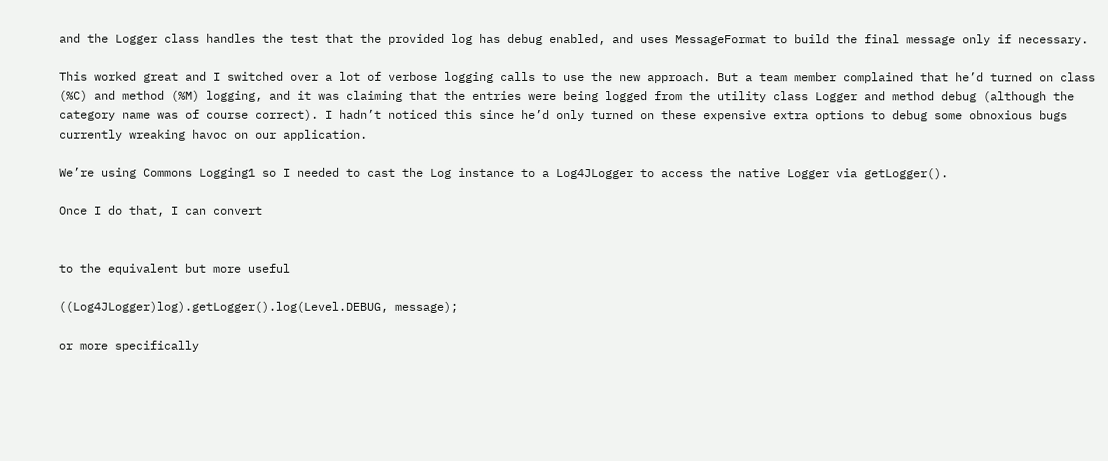and the Logger class handles the test that the provided log has debug enabled, and uses MessageFormat to build the final message only if necessary.

This worked great and I switched over a lot of verbose logging calls to use the new approach. But a team member complained that he’d turned on class (%C) and method (%M) logging, and it was claiming that the entries were being logged from the utility class Logger and method debug (although the category name was of course correct). I hadn’t noticed this since he’d only turned on these expensive extra options to debug some obnoxious bugs currently wreaking havoc on our application.

We’re using Commons Logging1 so I needed to cast the Log instance to a Log4JLogger to access the native Logger via getLogger().

Once I do that, I can convert


to the equivalent but more useful

((Log4JLogger)log).getLogger().log(Level.DEBUG, message);

or more specifically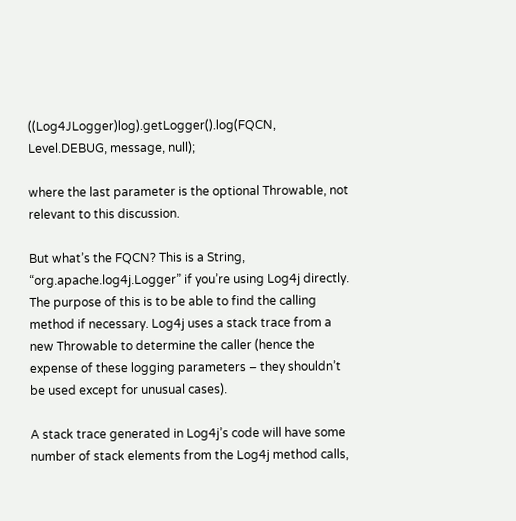((Log4JLogger)log).getLogger().log(FQCN, Level.DEBUG, message, null);

where the last parameter is the optional Throwable, not relevant to this discussion.

But what’s the FQCN? This is a String, “org.apache.log4j.Logger” if you’re using Log4j directly. The purpose of this is to be able to find the calling method if necessary. Log4j uses a stack trace from a new Throwable to determine the caller (hence the expense of these logging parameters – they shouldn’t be used except for unusual cases).

A stack trace generated in Log4j’s code will have some number of stack elements from the Log4j method calls,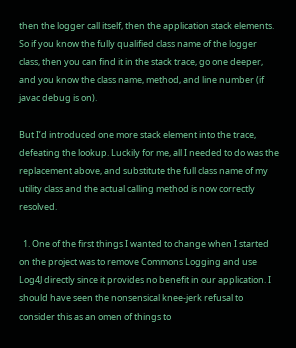then the logger call itself, then the application stack elements. So if you know the fully qualified class name of the logger class, then you can find it in the stack trace, go one deeper, and you know the class name, method, and line number (if javac debug is on).

But I’d introduced one more stack element into the trace, defeating the lookup. Luckily for me, all I needed to do was the replacement above, and substitute the full class name of my utility class and the actual calling method is now correctly resolved.

  1. One of the first things I wanted to change when I started on the project was to remove Commons Logging and use Log4J directly since it provides no benefit in our application. I should have seen the nonsensical knee-jerk refusal to consider this as an omen of things to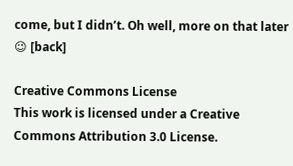come, but I didn’t. Oh well, more on that later 😉 [back]

Creative Commons License
This work is licensed under a Creative Commons Attribution 3.0 License.